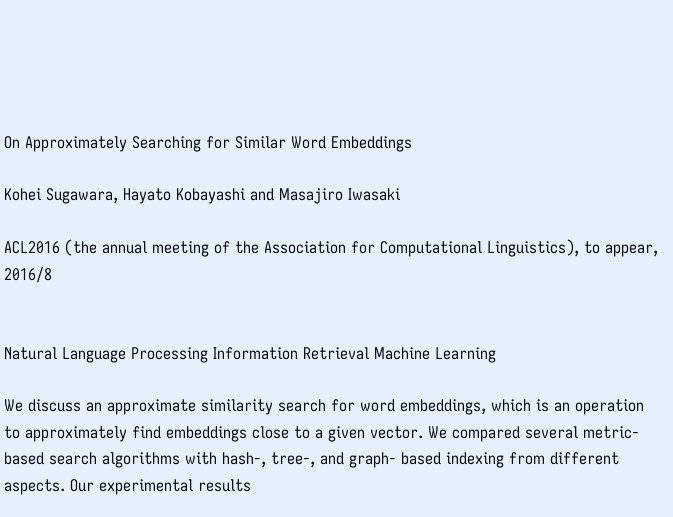On Approximately Searching for Similar Word Embeddings

Kohei Sugawara, Hayato Kobayashi and Masajiro Iwasaki

ACL2016 (the annual meeting of the Association for Computational Linguistics), to appear, 2016/8


Natural Language Processing Information Retrieval Machine Learning

We discuss an approximate similarity search for word embeddings, which is an operation to approximately find embeddings close to a given vector. We compared several metric-based search algorithms with hash-, tree-, and graph- based indexing from different aspects. Our experimental results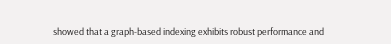showed that a graph-based indexing exhibits robust performance and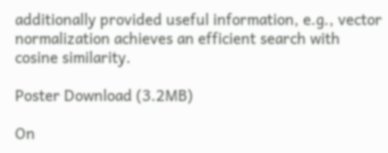additionally provided useful information, e.g., vector normalization achieves an efficient search with cosine similarity.

Poster Download (3.2MB)

On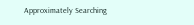Approximately Searching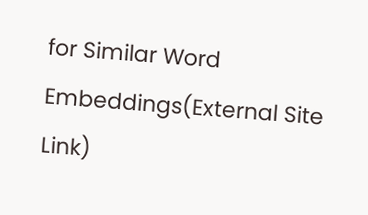for Similar Word Embeddings(External Site Link)